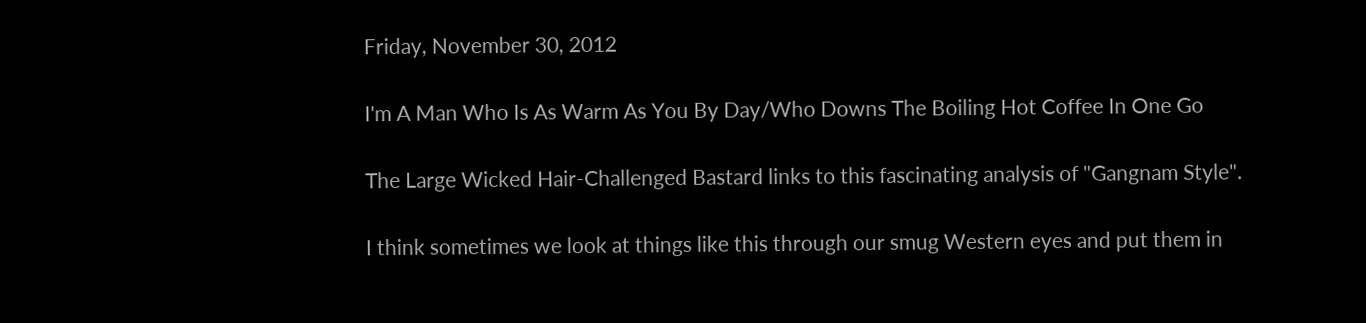Friday, November 30, 2012

I'm A Man Who Is As Warm As You By Day/Who Downs The Boiling Hot Coffee In One Go

The Large Wicked Hair-Challenged Bastard links to this fascinating analysis of "Gangnam Style".

I think sometimes we look at things like this through our smug Western eyes and put them in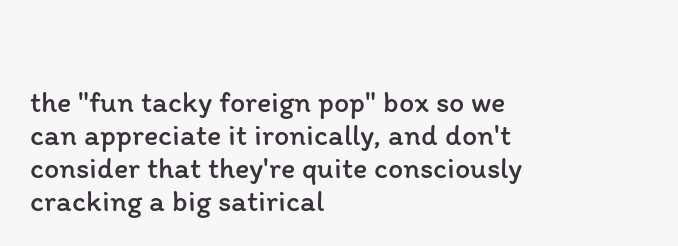the "fun tacky foreign pop" box so we can appreciate it ironically, and don't consider that they're quite consciously cracking a big satirical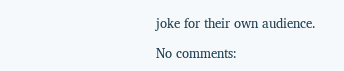joke for their own audience.

No comments: